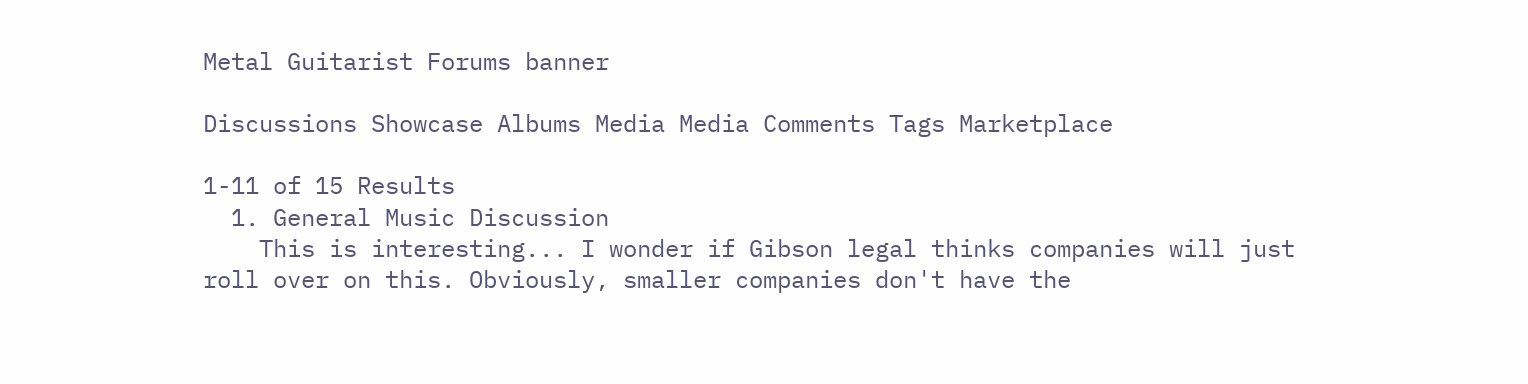Metal Guitarist Forums banner

Discussions Showcase Albums Media Media Comments Tags Marketplace

1-11 of 15 Results
  1. General Music Discussion
    This is interesting... I wonder if Gibson legal thinks companies will just roll over on this. Obviously, smaller companies don't have the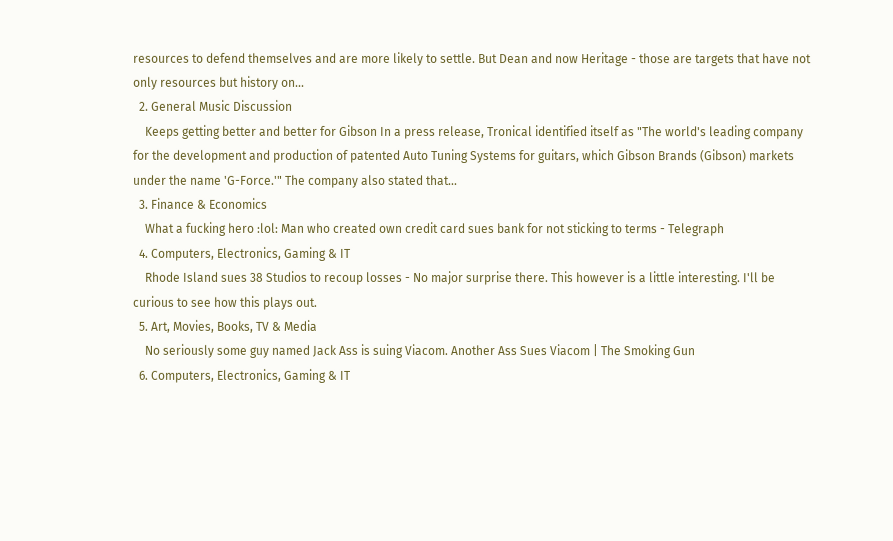resources to defend themselves and are more likely to settle. But Dean and now Heritage - those are targets that have not only resources but history on...
  2. General Music Discussion
    Keeps getting better and better for Gibson In a press release, Tronical identified itself as "The world's leading company for the development and production of patented Auto Tuning Systems for guitars, which Gibson Brands (Gibson) markets under the name 'G-Force.'" The company also stated that...
  3. Finance & Economics
    What a fucking hero :lol: Man who created own credit card sues bank for not sticking to terms - Telegraph
  4. Computers, Electronics, Gaming & IT
    Rhode Island sues 38 Studios to recoup losses - No major surprise there. This however is a little interesting. I'll be curious to see how this plays out.
  5. Art, Movies, Books, TV & Media
    No seriously some guy named Jack Ass is suing Viacom. Another Ass Sues Viacom | The Smoking Gun
  6. Computers, Electronics, Gaming & IT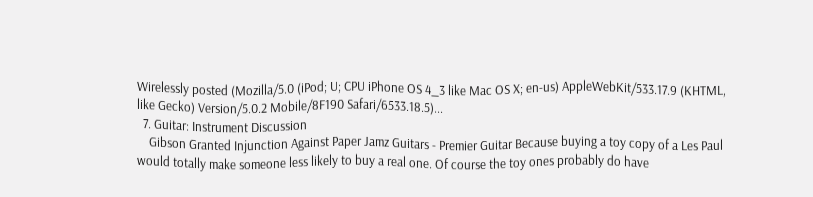Wirelessly posted (Mozilla/5.0 (iPod; U; CPU iPhone OS 4_3 like Mac OS X; en-us) AppleWebKit/533.17.9 (KHTML, like Gecko) Version/5.0.2 Mobile/8F190 Safari/6533.18.5)...
  7. Guitar: Instrument Discussion
    Gibson Granted Injunction Against Paper Jamz Guitars - Premier Guitar Because buying a toy copy of a Les Paul would totally make someone less likely to buy a real one. Of course the toy ones probably do have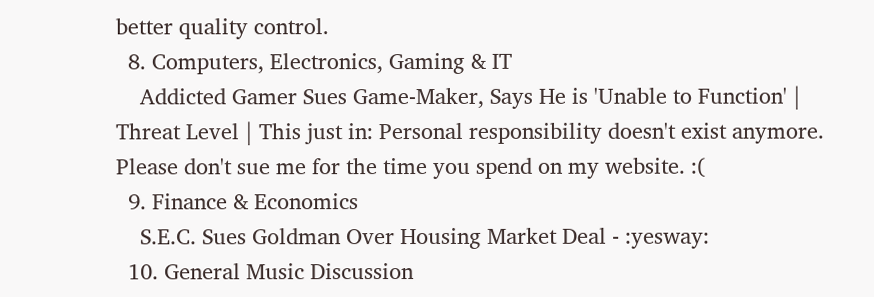better quality control.
  8. Computers, Electronics, Gaming & IT
    Addicted Gamer Sues Game-Maker, Says He is 'Unable to Function' | Threat Level | This just in: Personal responsibility doesn't exist anymore. Please don't sue me for the time you spend on my website. :(
  9. Finance & Economics
    S.E.C. Sues Goldman Over Housing Market Deal - :yesway:
  10. General Music Discussion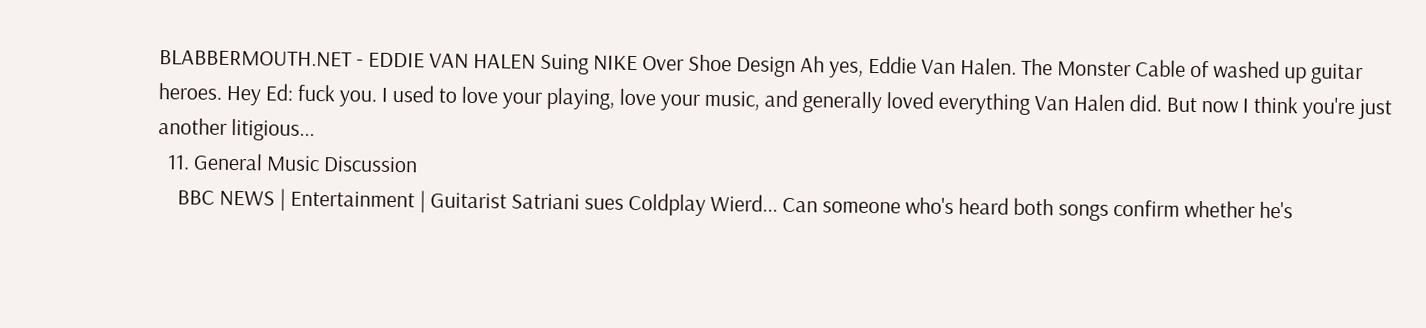BLABBERMOUTH.NET - EDDIE VAN HALEN Suing NIKE Over Shoe Design Ah yes, Eddie Van Halen. The Monster Cable of washed up guitar heroes. Hey Ed: fuck you. I used to love your playing, love your music, and generally loved everything Van Halen did. But now I think you're just another litigious...
  11. General Music Discussion
    BBC NEWS | Entertainment | Guitarist Satriani sues Coldplay Wierd... Can someone who's heard both songs confirm whether he's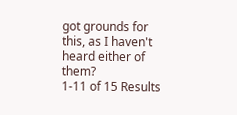got grounds for this, as I haven't heard either of them?
1-11 of 15 Results